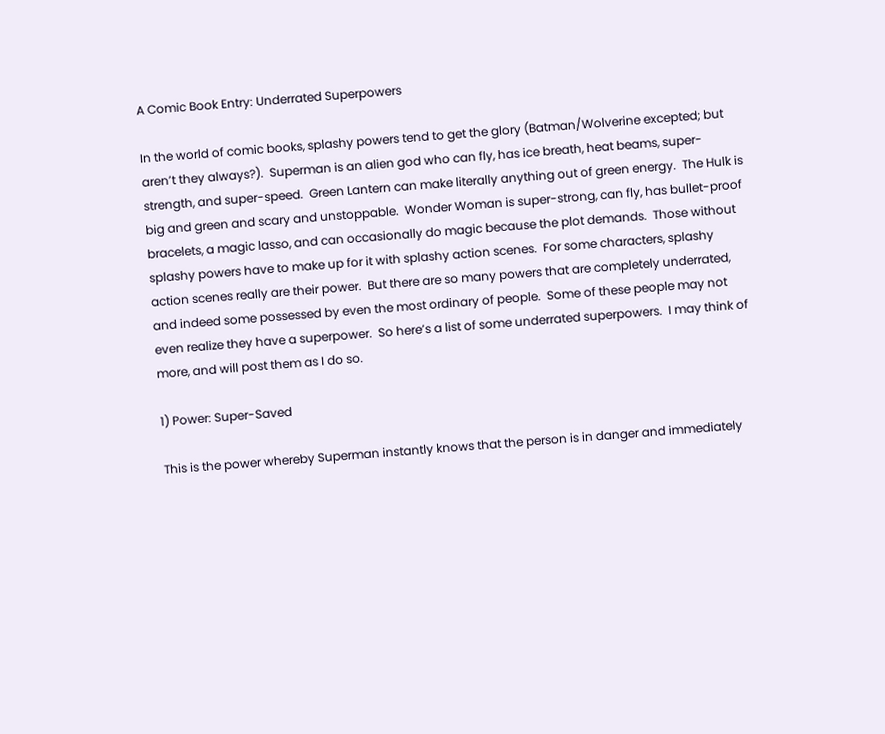A Comic Book Entry: Underrated Superpowers

In the world of comic books, splashy powers tend to get the glory (Batman/Wolverine excepted; but aren’t they always?).  Superman is an alien god who can fly, has ice breath, heat beams, super-strength, and super-speed.  Green Lantern can make literally anything out of green energy.  The Hulk is big and green and scary and unstoppable.  Wonder Woman is super-strong, can fly, has bullet-proof bracelets, a magic lasso, and can occasionally do magic because the plot demands.  Those without splashy powers have to make up for it with splashy action scenes.  For some characters, splashy action scenes really are their power.  But there are so many powers that are completely underrated, and indeed some possessed by even the most ordinary of people.  Some of these people may not even realize they have a superpower.  So here’s a list of some underrated superpowers.  I may think of more, and will post them as I do so.

1) Power: Super-Saved

This is the power whereby Superman instantly knows that the person is in danger and immediately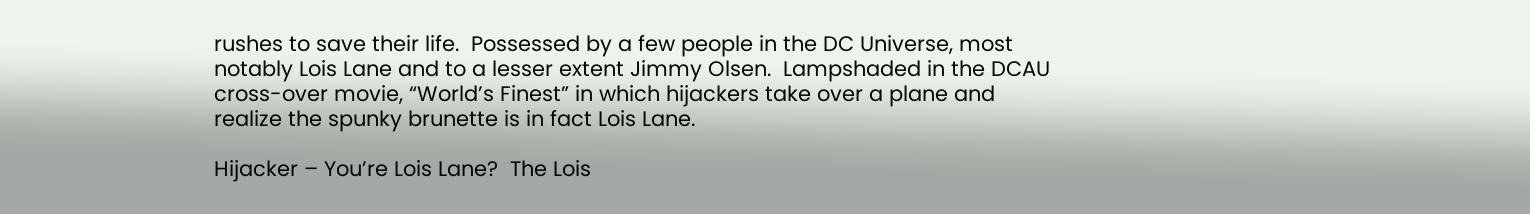rushes to save their life.  Possessed by a few people in the DC Universe, most notably Lois Lane and to a lesser extent Jimmy Olsen.  Lampshaded in the DCAU cross-over movie, “World’s Finest” in which hijackers take over a plane and realize the spunky brunette is in fact Lois Lane.

Hijacker – You’re Lois Lane?  The Lois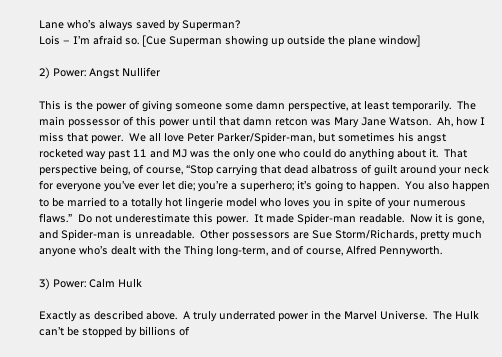Lane who’s always saved by Superman?
Lois – I’m afraid so. [Cue Superman showing up outside the plane window]

2) Power: Angst Nullifer

This is the power of giving someone some damn perspective, at least temporarily.  The main possessor of this power until that damn retcon was Mary Jane Watson.  Ah, how I miss that power.  We all love Peter Parker/Spider-man, but sometimes his angst rocketed way past 11 and MJ was the only one who could do anything about it.  That perspective being, of course, “Stop carrying that dead albatross of guilt around your neck for everyone you’ve ever let die; you’re a superhero; it’s going to happen.  You also happen to be married to a totally hot lingerie model who loves you in spite of your numerous flaws.”  Do not underestimate this power.  It made Spider-man readable.  Now it is gone, and Spider-man is unreadable.  Other possessors are Sue Storm/Richards, pretty much anyone who’s dealt with the Thing long-term, and of course, Alfred Pennyworth.

3) Power: Calm Hulk

Exactly as described above.  A truly underrated power in the Marvel Universe.  The Hulk can’t be stopped by billions of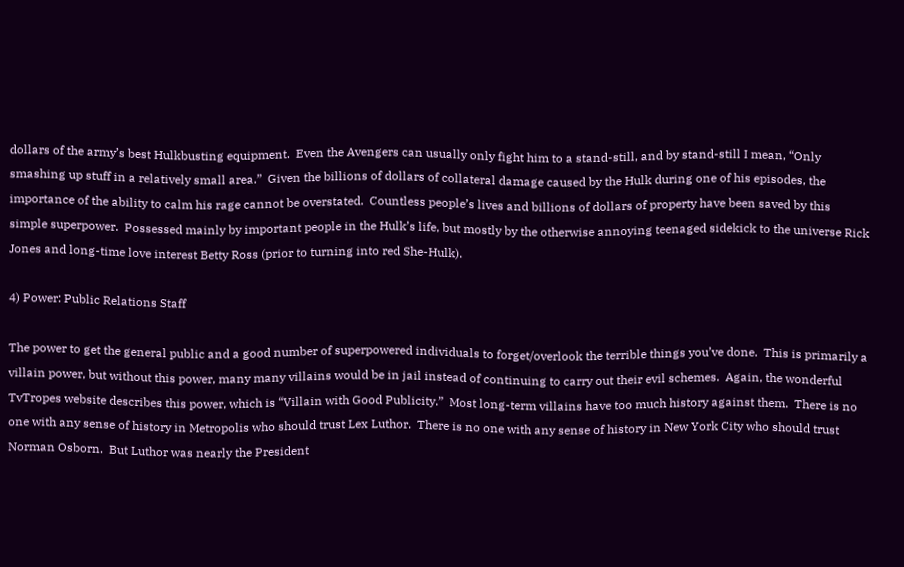dollars of the army’s best Hulkbusting equipment.  Even the Avengers can usually only fight him to a stand-still, and by stand-still I mean, “Only smashing up stuff in a relatively small area.”  Given the billions of dollars of collateral damage caused by the Hulk during one of his episodes, the importance of the ability to calm his rage cannot be overstated.  Countless people’s lives and billions of dollars of property have been saved by this simple superpower.  Possessed mainly by important people in the Hulk’s life, but mostly by the otherwise annoying teenaged sidekick to the universe Rick Jones and long-time love interest Betty Ross (prior to turning into red She-Hulk).

4) Power: Public Relations Staff

The power to get the general public and a good number of superpowered individuals to forget/overlook the terrible things you’ve done.  This is primarily a villain power, but without this power, many many villains would be in jail instead of continuing to carry out their evil schemes.  Again, the wonderful TvTropes website describes this power, which is “Villain with Good Publicity.”  Most long-term villains have too much history against them.  There is no one with any sense of history in Metropolis who should trust Lex Luthor.  There is no one with any sense of history in New York City who should trust Norman Osborn.  But Luthor was nearly the President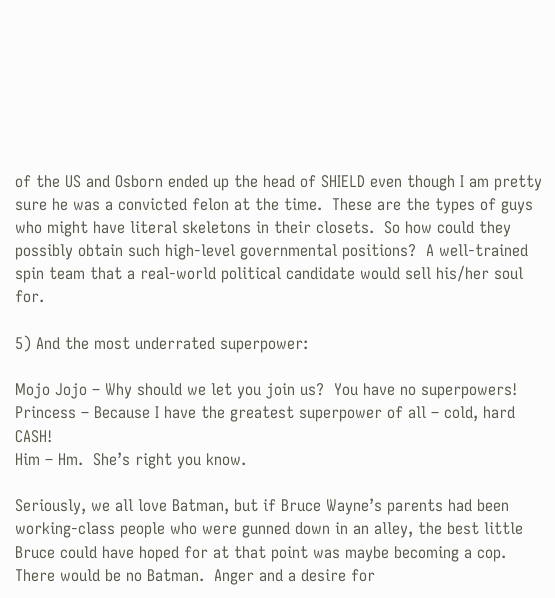of the US and Osborn ended up the head of SHIELD even though I am pretty sure he was a convicted felon at the time.  These are the types of guys who might have literal skeletons in their closets.  So how could they possibly obtain such high-level governmental positions?  A well-trained spin team that a real-world political candidate would sell his/her soul for.

5) And the most underrated superpower:

Mojo Jojo – Why should we let you join us?  You have no superpowers!
Princess – Because I have the greatest superpower of all – cold, hard CASH!
Him – Hm.  She’s right you know.

Seriously, we all love Batman, but if Bruce Wayne’s parents had been working-class people who were gunned down in an alley, the best little Bruce could have hoped for at that point was maybe becoming a cop.  There would be no Batman.  Anger and a desire for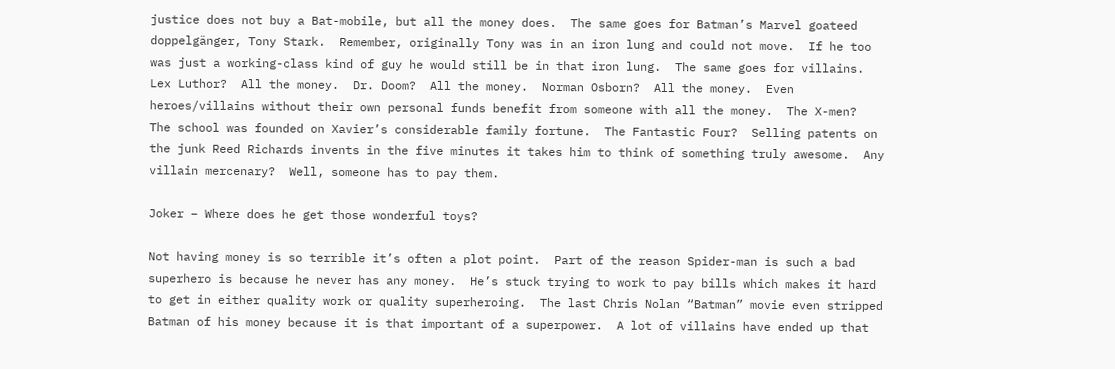justice does not buy a Bat-mobile, but all the money does.  The same goes for Batman’s Marvel goateed doppelgänger, Tony Stark.  Remember, originally Tony was in an iron lung and could not move.  If he too was just a working-class kind of guy he would still be in that iron lung.  The same goes for villains.  Lex Luthor?  All the money.  Dr. Doom?  All the money.  Norman Osborn?  All the money.  Even heroes/villains without their own personal funds benefit from someone with all the money.  The X-men?  The school was founded on Xavier’s considerable family fortune.  The Fantastic Four?  Selling patents on the junk Reed Richards invents in the five minutes it takes him to think of something truly awesome.  Any villain mercenary?  Well, someone has to pay them.

Joker – Where does he get those wonderful toys?

Not having money is so terrible it’s often a plot point.  Part of the reason Spider-man is such a bad superhero is because he never has any money.  He’s stuck trying to work to pay bills which makes it hard to get in either quality work or quality superheroing.  The last Chris Nolan “Batman” movie even stripped Batman of his money because it is that important of a superpower.  A lot of villains have ended up that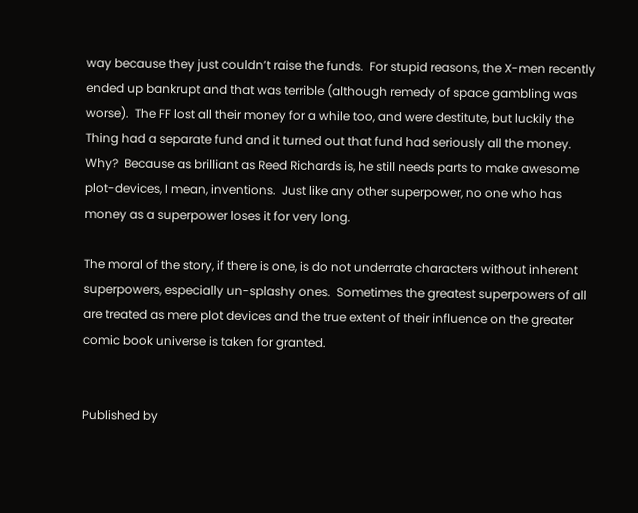way because they just couldn’t raise the funds.  For stupid reasons, the X-men recently ended up bankrupt and that was terrible (although remedy of space gambling was worse).  The FF lost all their money for a while too, and were destitute, but luckily the Thing had a separate fund and it turned out that fund had seriously all the money.  Why?  Because as brilliant as Reed Richards is, he still needs parts to make awesome plot-devices, I mean, inventions.  Just like any other superpower, no one who has money as a superpower loses it for very long.

The moral of the story, if there is one, is do not underrate characters without inherent superpowers, especially un-splashy ones.  Sometimes the greatest superpowers of all are treated as mere plot devices and the true extent of their influence on the greater comic book universe is taken for granted.


Published by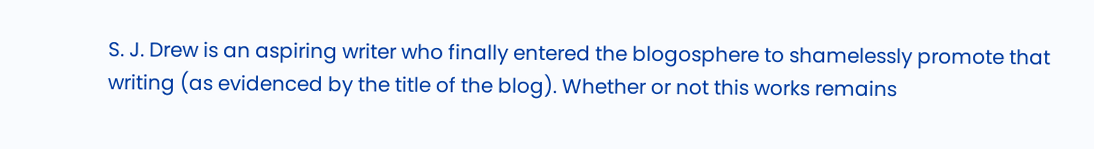S. J. Drew is an aspiring writer who finally entered the blogosphere to shamelessly promote that writing (as evidenced by the title of the blog). Whether or not this works remains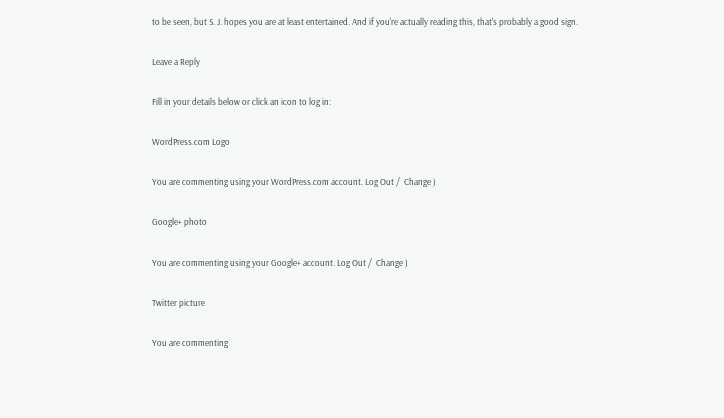to be seen, but S. J. hopes you are at least entertained. And if you're actually reading this, that's probably a good sign.

Leave a Reply

Fill in your details below or click an icon to log in:

WordPress.com Logo

You are commenting using your WordPress.com account. Log Out /  Change )

Google+ photo

You are commenting using your Google+ account. Log Out /  Change )

Twitter picture

You are commenting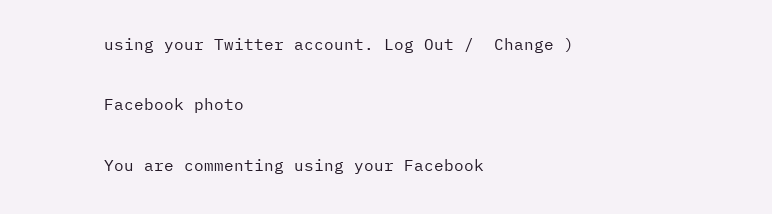using your Twitter account. Log Out /  Change )

Facebook photo

You are commenting using your Facebook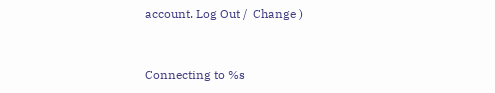account. Log Out /  Change )


Connecting to %s